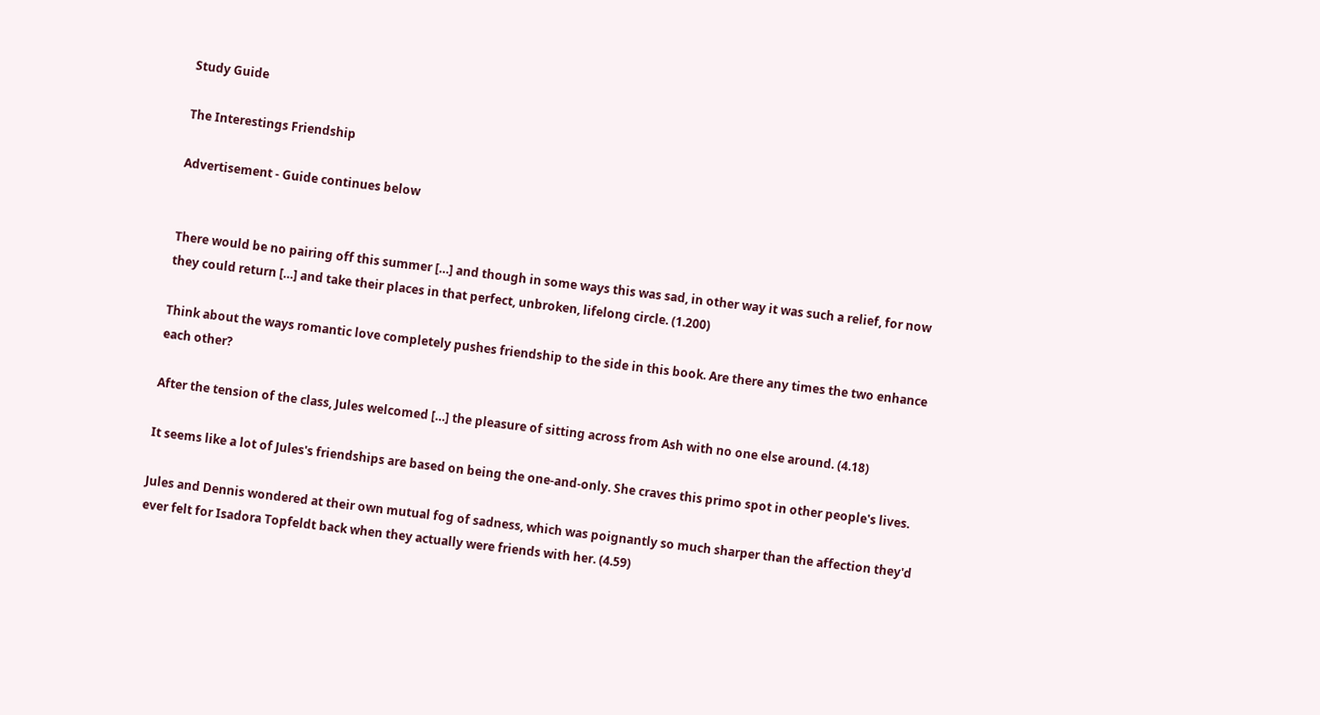Study Guide

The Interestings Friendship

Advertisement - Guide continues below


There would be no pairing off this summer […] and though in some ways this was sad, in other way it was such a relief, for now they could return […] and take their places in that perfect, unbroken, lifelong circle. (1.200)

Think about the ways romantic love completely pushes friendship to the side in this book. Are there any times the two enhance each other?

After the tension of the class, Jules welcomed […] the pleasure of sitting across from Ash with no one else around. (4.18)

It seems like a lot of Jules's friendships are based on being the one-and-only. She craves this primo spot in other people's lives.

Jules and Dennis wondered at their own mutual fog of sadness, which was poignantly so much sharper than the affection they'd ever felt for Isadora Topfeldt back when they actually were friends with her. (4.59)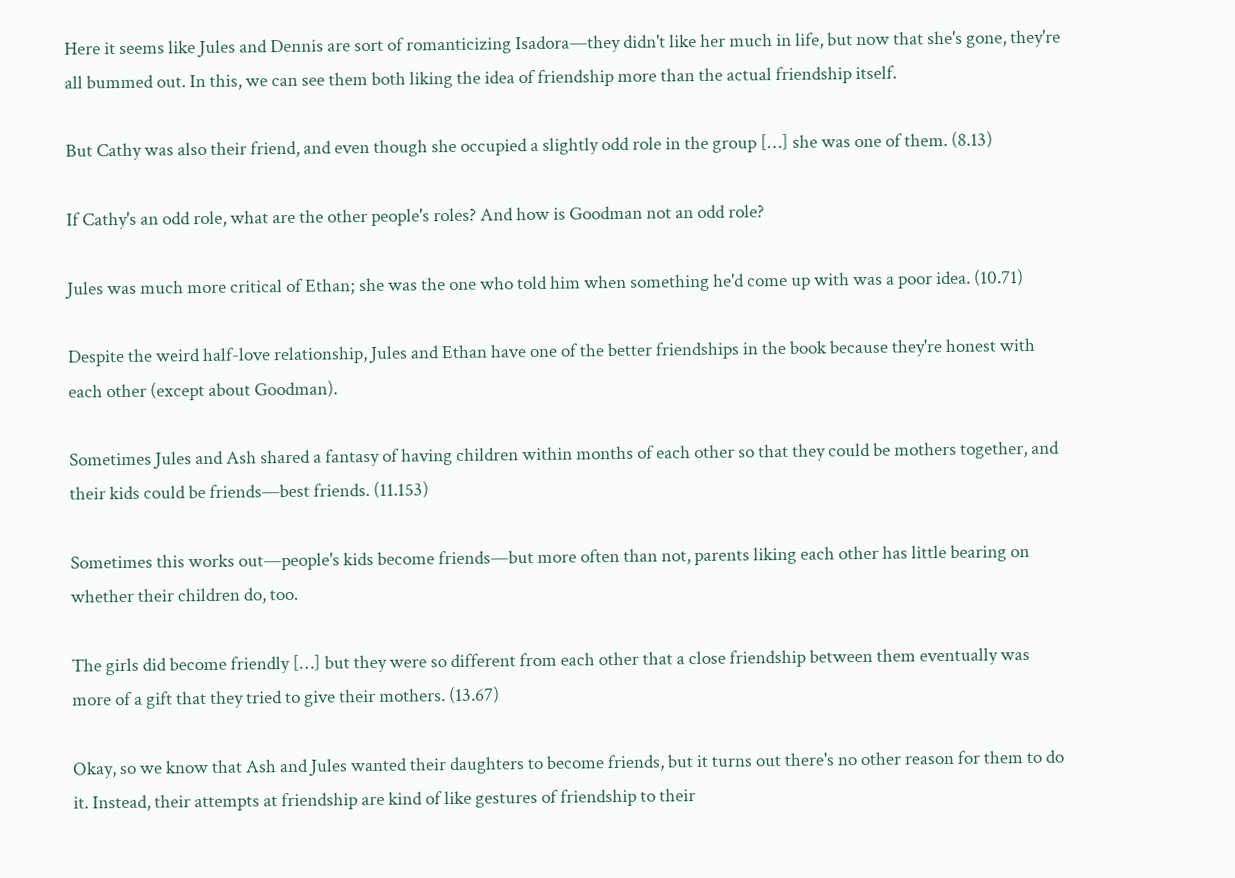Here it seems like Jules and Dennis are sort of romanticizing Isadora—they didn't like her much in life, but now that she's gone, they're all bummed out. In this, we can see them both liking the idea of friendship more than the actual friendship itself.

But Cathy was also their friend, and even though she occupied a slightly odd role in the group […] she was one of them. (8.13)

If Cathy's an odd role, what are the other people's roles? And how is Goodman not an odd role?

Jules was much more critical of Ethan; she was the one who told him when something he'd come up with was a poor idea. (10.71)

Despite the weird half-love relationship, Jules and Ethan have one of the better friendships in the book because they're honest with each other (except about Goodman).

Sometimes Jules and Ash shared a fantasy of having children within months of each other so that they could be mothers together, and their kids could be friends—best friends. (11.153)

Sometimes this works out—people's kids become friends—but more often than not, parents liking each other has little bearing on whether their children do, too.

The girls did become friendly […] but they were so different from each other that a close friendship between them eventually was more of a gift that they tried to give their mothers. (13.67)

Okay, so we know that Ash and Jules wanted their daughters to become friends, but it turns out there's no other reason for them to do it. Instead, their attempts at friendship are kind of like gestures of friendship to their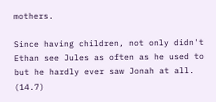mothers.

Since having children, not only didn't Ethan see Jules as often as he used to but he hardly ever saw Jonah at all. (14.7)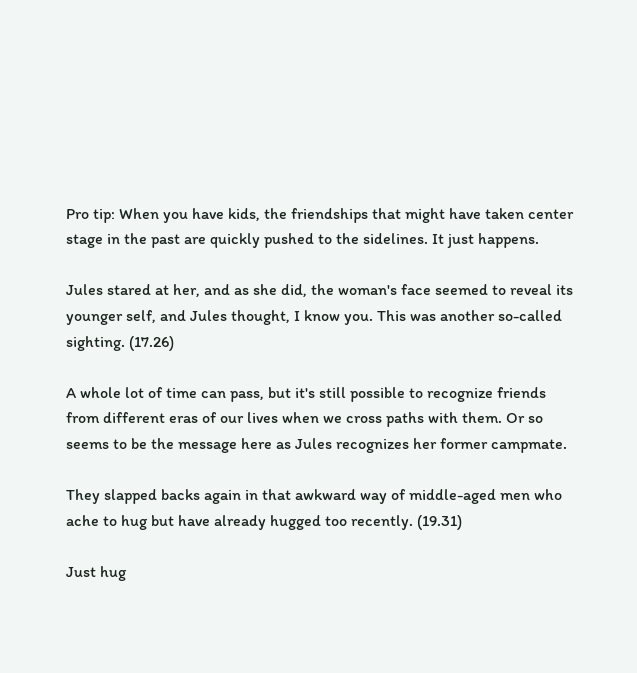Pro tip: When you have kids, the friendships that might have taken center stage in the past are quickly pushed to the sidelines. It just happens.

Jules stared at her, and as she did, the woman's face seemed to reveal its younger self, and Jules thought, I know you. This was another so-called sighting. (17.26)

A whole lot of time can pass, but it's still possible to recognize friends from different eras of our lives when we cross paths with them. Or so seems to be the message here as Jules recognizes her former campmate.

They slapped backs again in that awkward way of middle-aged men who ache to hug but have already hugged too recently. (19.31)

Just hug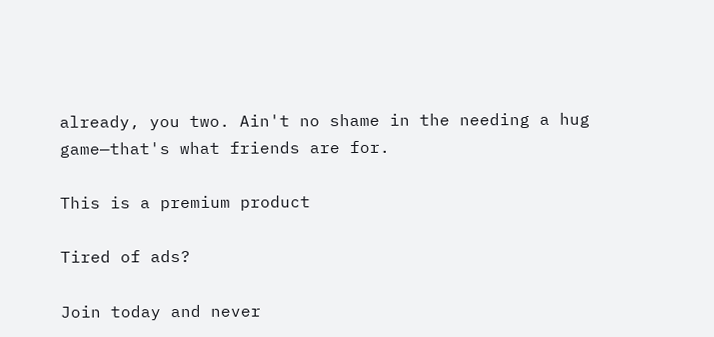already, you two. Ain't no shame in the needing a hug game—that's what friends are for.

This is a premium product

Tired of ads?

Join today and never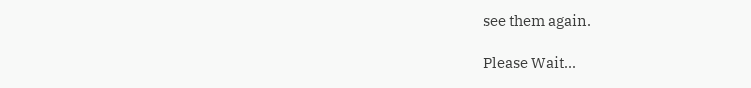see them again.

Please Wait...